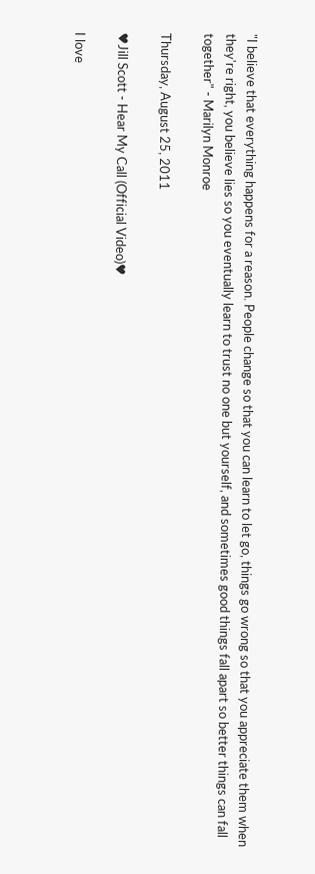"I believe that everything happens for a reason. People change so that you can learn to let go, things go wrong so that you appreciate them when they're right, you believe lies so you eventually learn to trust no one but yourself, and sometimes good things fall apart so better things can fall together" - Marilyn Monroe

Thursday, August 25, 2011

♥Jill Scott - Hear My Call (Official Video)♥

I love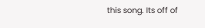this song. Its off of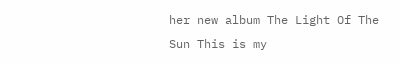her new album The Light Of The Sun This is my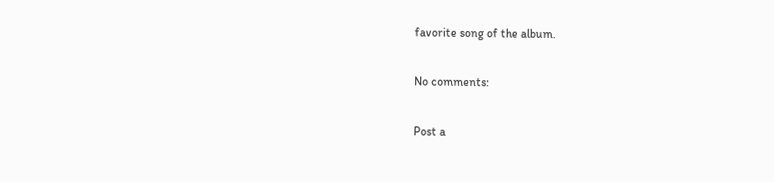favorite song of the album.

No comments:

Post a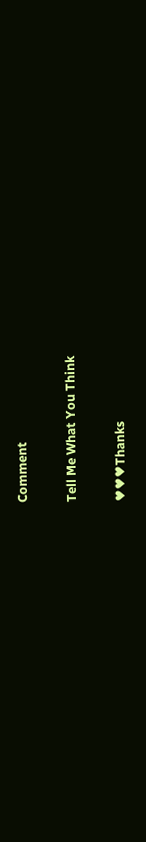Comment

Tell Me What You Think

♥♥♥Thanks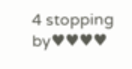4 stopping by♥♥♥♥